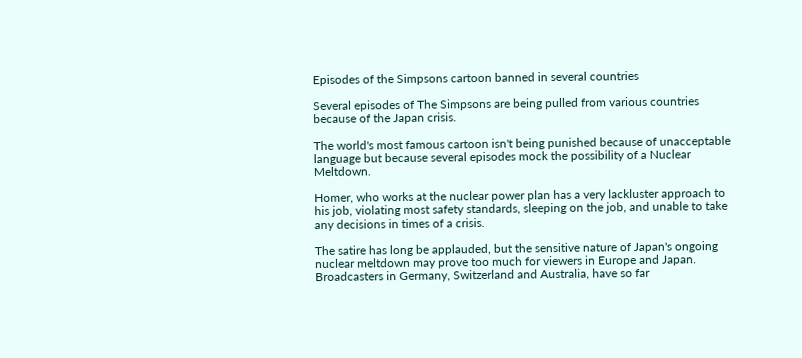Episodes of the Simpsons cartoon banned in several countries

Several episodes of The Simpsons are being pulled from various countries because of the Japan crisis.

The world's most famous cartoon isn't being punished because of unacceptable language but because several episodes mock the possibility of a Nuclear Meltdown.

Homer, who works at the nuclear power plan has a very lackluster approach to his job, violating most safety standards, sleeping on the job, and unable to take any decisions in times of a crisis.

The satire has long be applauded, but the sensitive nature of Japan's ongoing nuclear meltdown may prove too much for viewers in Europe and Japan. Broadcasters in Germany, Switzerland and Australia, have so far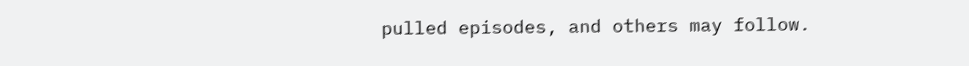pulled episodes, and others may follow.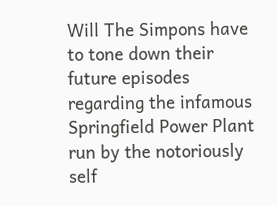Will The Simpons have to tone down their future episodes regarding the infamous Springfield Power Plant run by the notoriously self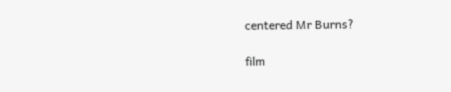centered Mr Burns?

film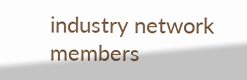industry network members